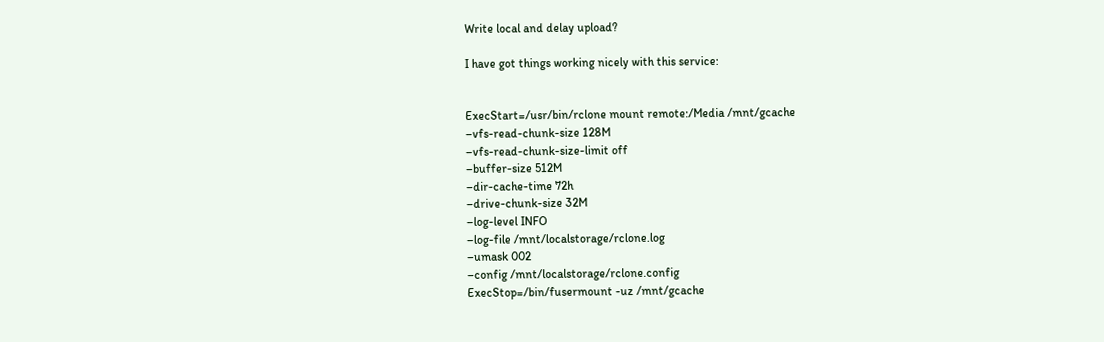Write local and delay upload?

I have got things working nicely with this service:


ExecStart=/usr/bin/rclone mount remote:/Media /mnt/gcache
–vfs-read-chunk-size 128M
–vfs-read-chunk-size-limit off
–buffer-size 512M
–dir-cache-time 72h
–drive-chunk-size 32M
–log-level INFO
–log-file /mnt/localstorage/rclone.log
–umask 002
–config /mnt/localstorage/rclone.config
ExecStop=/bin/fusermount -uz /mnt/gcache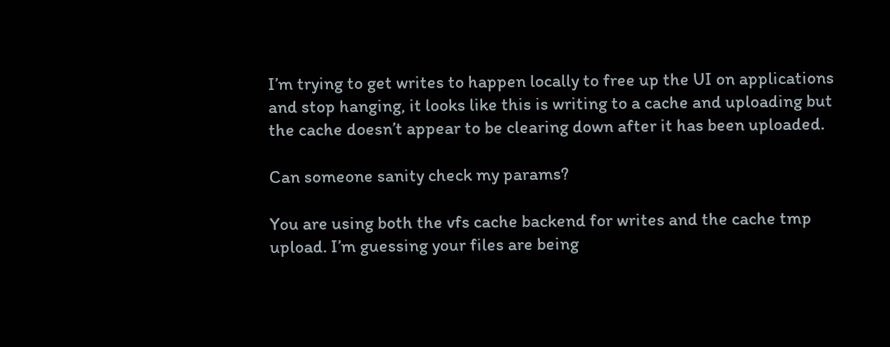I’m trying to get writes to happen locally to free up the UI on applications and stop hanging, it looks like this is writing to a cache and uploading but the cache doesn’t appear to be clearing down after it has been uploaded.

Can someone sanity check my params?

You are using both the vfs cache backend for writes and the cache tmp upload. I’m guessing your files are being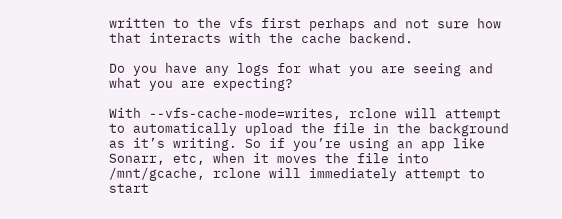written to the vfs first perhaps and not sure how that interacts with the cache backend.

Do you have any logs for what you are seeing and what you are expecting?

With --vfs-cache-mode=writes, rclone will attempt to automatically upload the file in the background as it’s writing. So if you’re using an app like Sonarr, etc, when it moves the file into /mnt/gcache, rclone will immediately attempt to start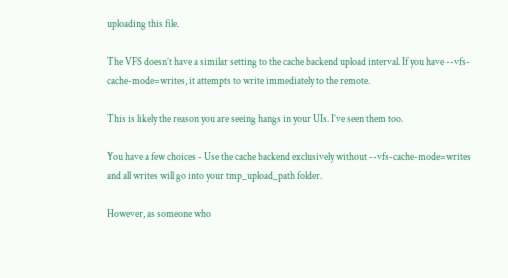uploading this file.

The VFS doesn’t have a similar setting to the cache backend upload interval. If you have --vfs-cache-mode=writes, it attempts to write immediately to the remote.

This is likely the reason you are seeing hangs in your UIs. I’ve seen them too.

You have a few choices - Use the cache backend exclusively without --vfs-cache-mode=writes and all writes will go into your tmp_upload_path folder.

However, as someone who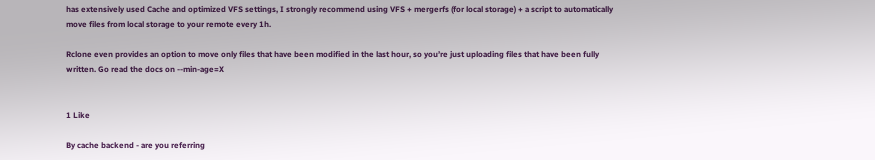has extensively used Cache and optimized VFS settings, I strongly recommend using VFS + mergerfs (for local storage) + a script to automatically move files from local storage to your remote every 1h.

Rclone even provides an option to move only files that have been modified in the last hour, so you’re just uploading files that have been fully written. Go read the docs on --min-age=X


1 Like

By cache backend - are you referring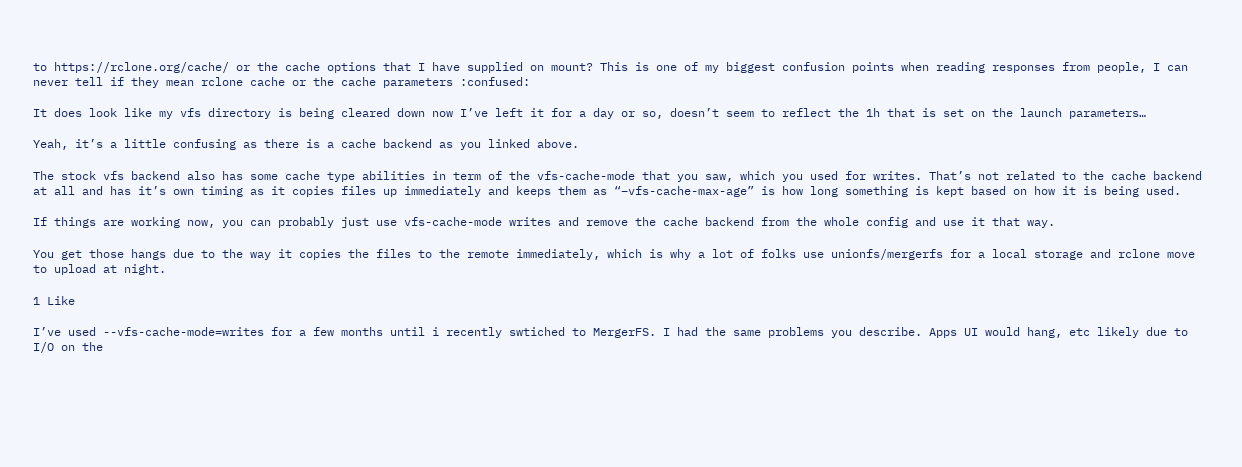to https://rclone.org/cache/ or the cache options that I have supplied on mount? This is one of my biggest confusion points when reading responses from people, I can never tell if they mean rclone cache or the cache parameters :confused:

It does look like my vfs directory is being cleared down now I’ve left it for a day or so, doesn’t seem to reflect the 1h that is set on the launch parameters…

Yeah, it’s a little confusing as there is a cache backend as you linked above.

The stock vfs backend also has some cache type abilities in term of the vfs-cache-mode that you saw, which you used for writes. That’s not related to the cache backend at all and has it’s own timing as it copies files up immediately and keeps them as “–vfs-cache-max-age” is how long something is kept based on how it is being used.

If things are working now, you can probably just use vfs-cache-mode writes and remove the cache backend from the whole config and use it that way.

You get those hangs due to the way it copies the files to the remote immediately, which is why a lot of folks use unionfs/mergerfs for a local storage and rclone move to upload at night.

1 Like

I’ve used --vfs-cache-mode=writes for a few months until i recently swtiched to MergerFS. I had the same problems you describe. Apps UI would hang, etc likely due to I/O on the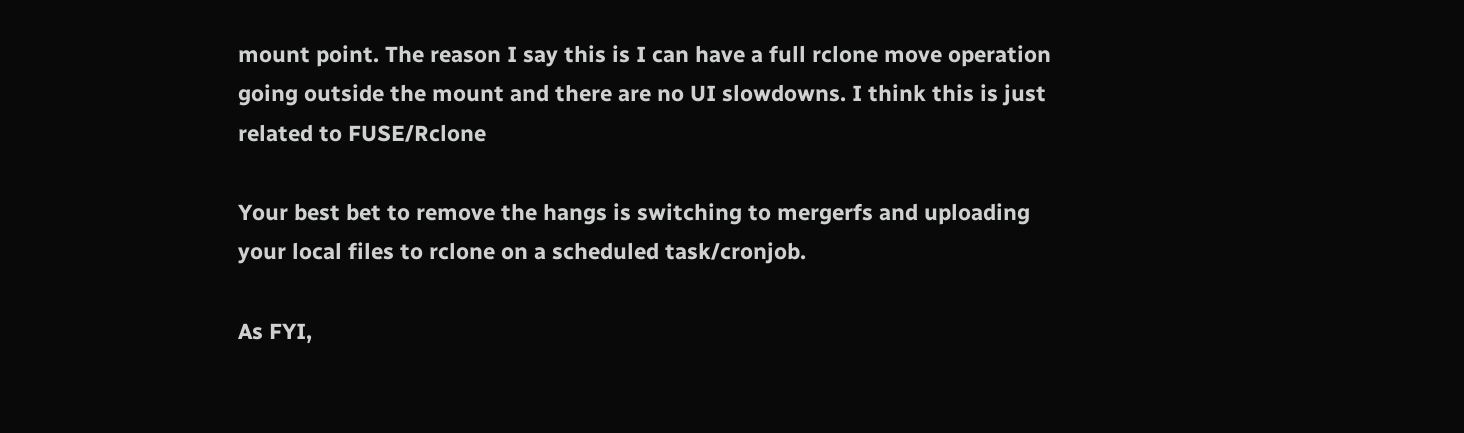mount point. The reason I say this is I can have a full rclone move operation going outside the mount and there are no UI slowdowns. I think this is just related to FUSE/Rclone

Your best bet to remove the hangs is switching to mergerfs and uploading your local files to rclone on a scheduled task/cronjob.

As FYI,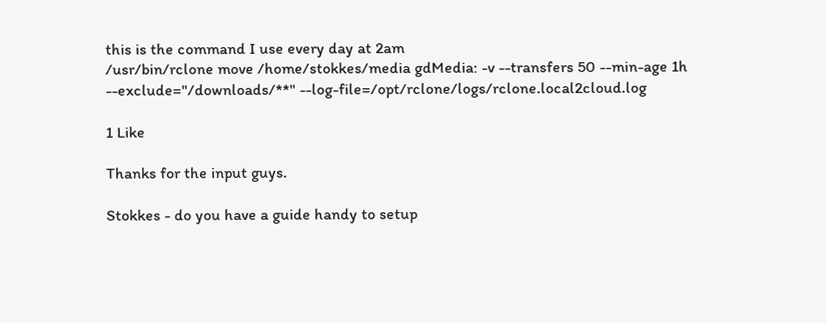this is the command I use every day at 2am
/usr/bin/rclone move /home/stokkes/media gdMedia: -v --transfers 50 --min-age 1h --exclude="/downloads/**" --log-file=/opt/rclone/logs/rclone.local2cloud.log

1 Like

Thanks for the input guys.

Stokkes - do you have a guide handy to setup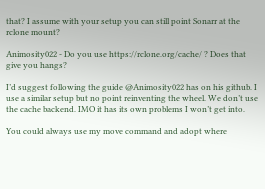that? I assume with your setup you can still point Sonarr at the rclone mount?

Animosity022 - Do you use https://rclone.org/cache/ ? Does that give you hangs?

I’d suggest following the guide @Animosity022 has on his github. I use a similar setup but no point reinventing the wheel. We don’t use the cache backend. IMO it has its own problems I won’t get into.

You could always use my move command and adopt where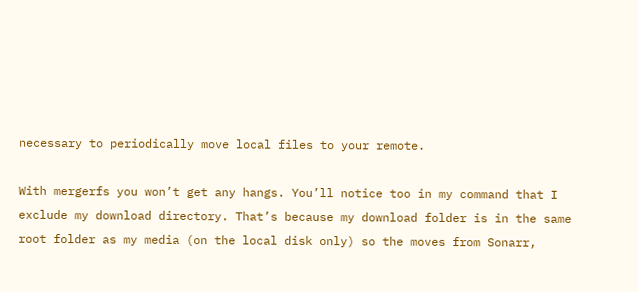necessary to periodically move local files to your remote.

With mergerfs you won’t get any hangs. You’ll notice too in my command that I exclude my download directory. That’s because my download folder is in the same root folder as my media (on the local disk only) so the moves from Sonarr,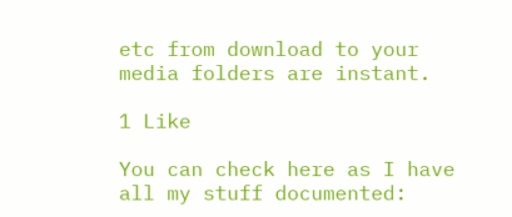etc from download to your media folders are instant.

1 Like

You can check here as I have all my stuff documented: